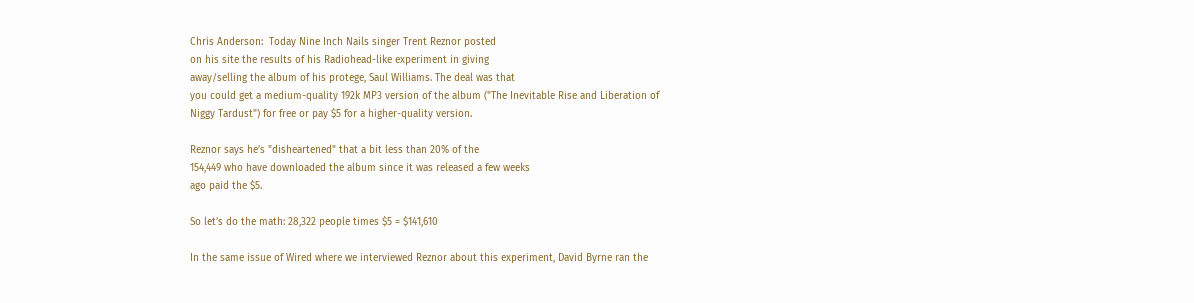Chris Anderson:  Today Nine Inch Nails singer Trent Reznor posted
on his site the results of his Radiohead-like experiment in giving
away/selling the album of his protege, Saul Williams. The deal was that
you could get a medium-quality 192k MP3 version of the album ("The Inevitable Rise and Liberation of Niggy Tardust") for free or pay $5 for a higher-quality version.

Reznor says he’s "disheartened" that a bit less than 20% of the
154,449 who have downloaded the album since it was released a few weeks
ago paid the $5.

So let’s do the math: 28,322 people times $5 = $141,610

In the same issue of Wired where we interviewed Reznor about this experiment, David Byrne ran the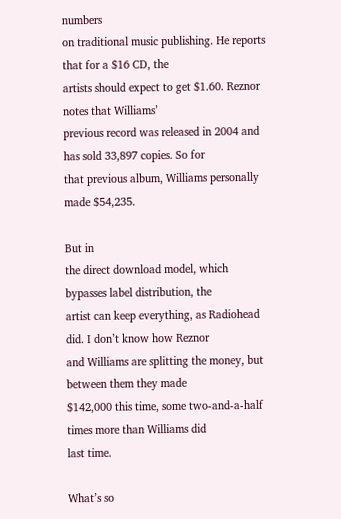numbers
on traditional music publishing. He reports that for a $16 CD, the
artists should expect to get $1.60. Reznor notes that Williams’
previous record was released in 2004 and has sold 33,897 copies. So for
that previous album, Williams personally made $54,235.

But in
the direct download model, which bypasses label distribution, the
artist can keep everything, as Radiohead did. I don’t know how Reznor
and Williams are splitting the money, but between them they made
$142,000 this time, some two-and-a-half times more than Williams did
last time.

What’s so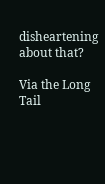disheartening about that?

Via the Long Tail